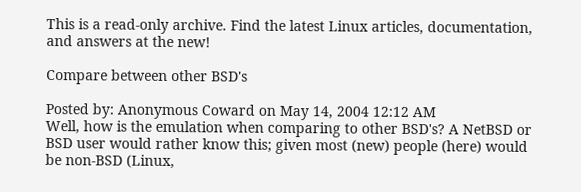This is a read-only archive. Find the latest Linux articles, documentation, and answers at the new!

Compare between other BSD's

Posted by: Anonymous Coward on May 14, 2004 12:12 AM
Well, how is the emulation when comparing to other BSD's? A NetBSD or BSD user would rather know this; given most (new) people (here) would be non-BSD (Linux,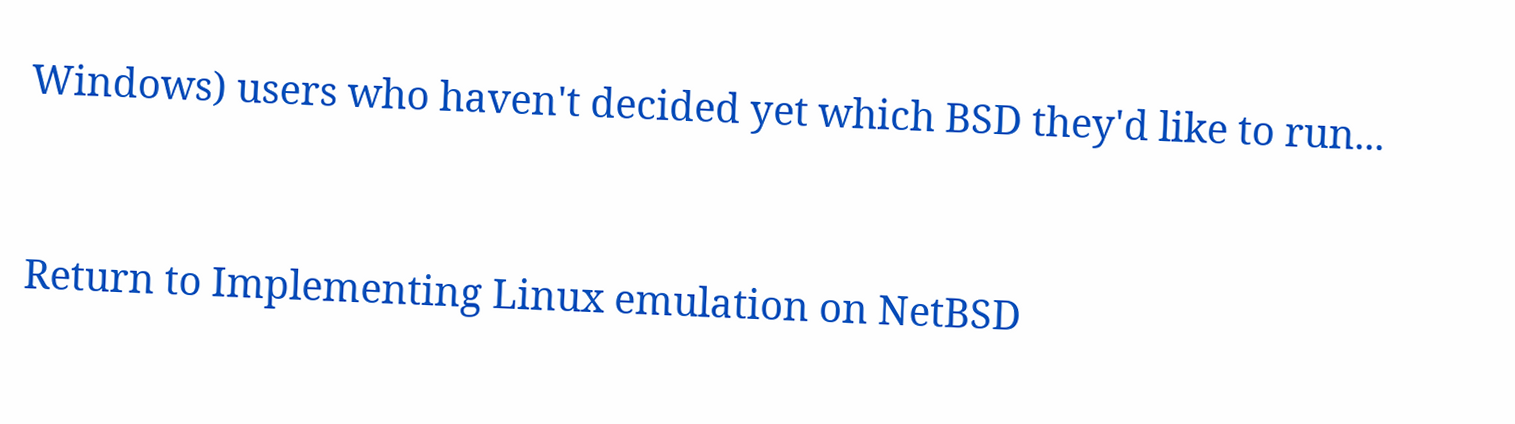Windows) users who haven't decided yet which BSD they'd like to run...


Return to Implementing Linux emulation on NetBSD